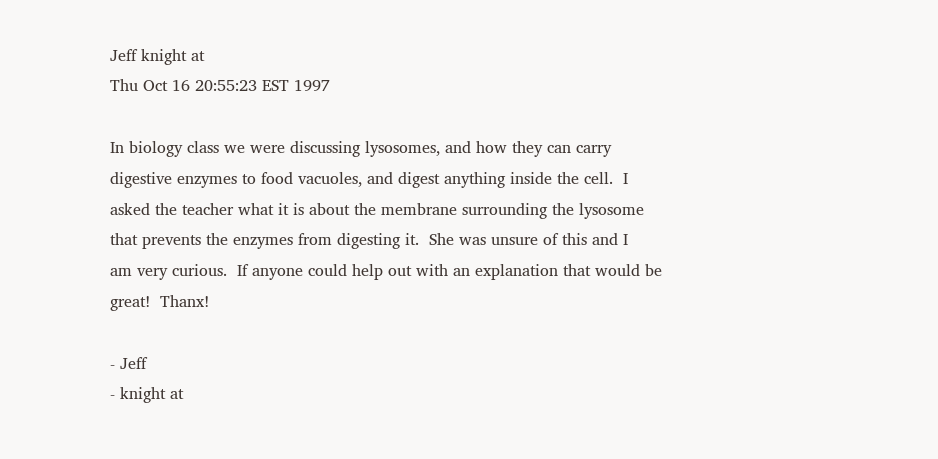Jeff knight at
Thu Oct 16 20:55:23 EST 1997

In biology class we were discussing lysosomes, and how they can carry
digestive enzymes to food vacuoles, and digest anything inside the cell.  I
asked the teacher what it is about the membrane surrounding the lysosome
that prevents the enzymes from digesting it.  She was unsure of this and I
am very curious.  If anyone could help out with an explanation that would be
great!  Thanx!

- Jeff
- knight at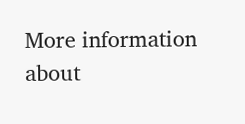More information about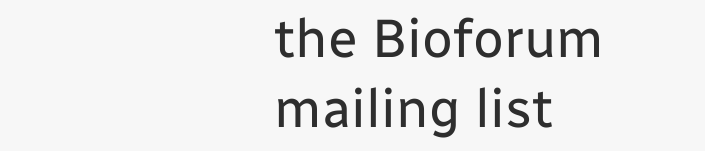the Bioforum mailing list